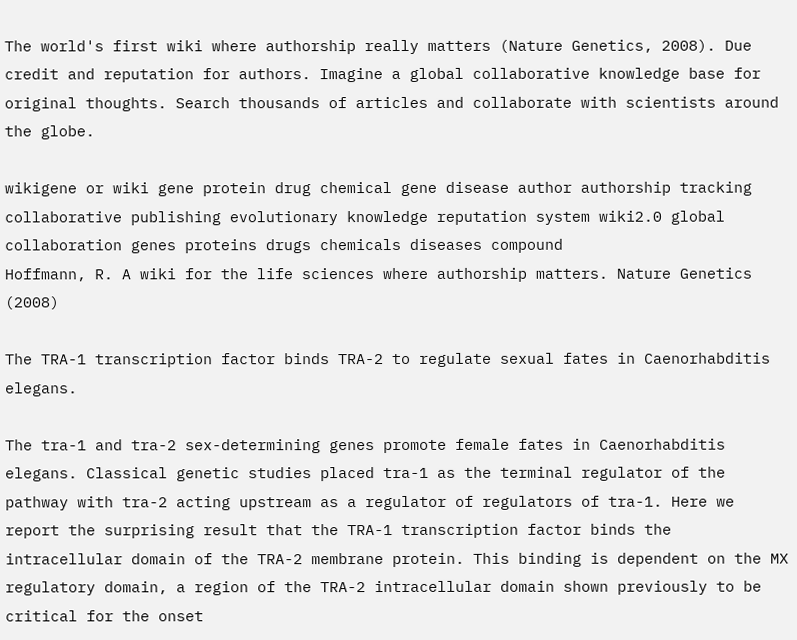The world's first wiki where authorship really matters (Nature Genetics, 2008). Due credit and reputation for authors. Imagine a global collaborative knowledge base for original thoughts. Search thousands of articles and collaborate with scientists around the globe.

wikigene or wiki gene protein drug chemical gene disease author authorship tracking collaborative publishing evolutionary knowledge reputation system wiki2.0 global collaboration genes proteins drugs chemicals diseases compound
Hoffmann, R. A wiki for the life sciences where authorship matters. Nature Genetics (2008)

The TRA-1 transcription factor binds TRA-2 to regulate sexual fates in Caenorhabditis elegans.

The tra-1 and tra-2 sex-determining genes promote female fates in Caenorhabditis elegans. Classical genetic studies placed tra-1 as the terminal regulator of the pathway with tra-2 acting upstream as a regulator of regulators of tra-1. Here we report the surprising result that the TRA-1 transcription factor binds the intracellular domain of the TRA-2 membrane protein. This binding is dependent on the MX regulatory domain, a region of the TRA-2 intracellular domain shown previously to be critical for the onset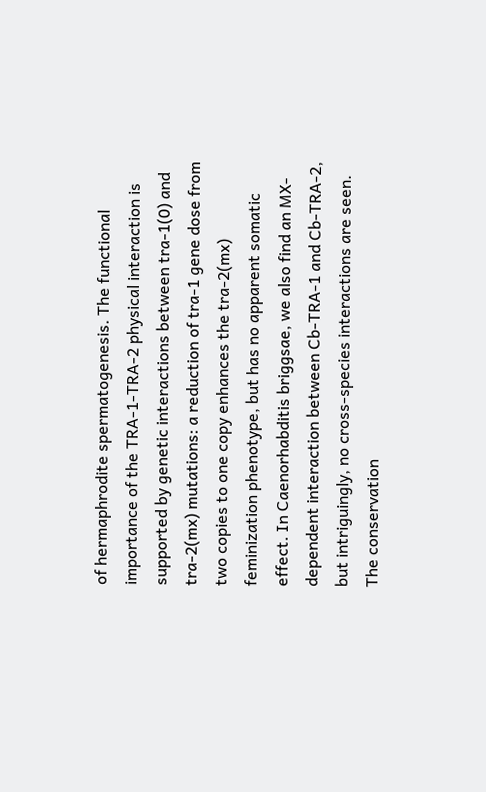of hermaphrodite spermatogenesis. The functional importance of the TRA-1-TRA-2 physical interaction is supported by genetic interactions between tra-1(0) and tra-2(mx) mutations: a reduction of tra-1 gene dose from two copies to one copy enhances the tra-2(mx) feminization phenotype, but has no apparent somatic effect. In Caenorhabditis briggsae, we also find an MX-dependent interaction between Cb-TRA-1 and Cb-TRA-2, but intriguingly, no cross-species interactions are seen. The conservation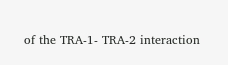of the TRA-1- TRA-2 interaction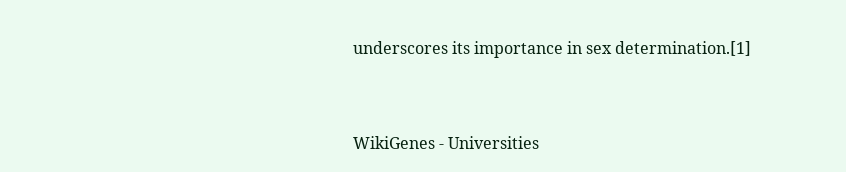underscores its importance in sex determination.[1]


WikiGenes - Universities